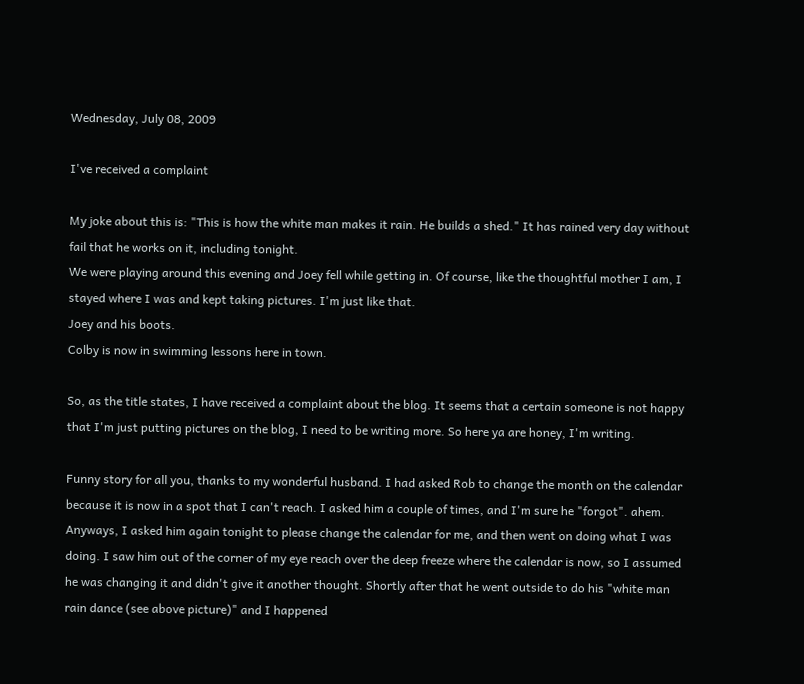Wednesday, July 08, 2009

I've received a complaint

My joke about this is: "This is how the white man makes it rain. He builds a shed." It has rained very day without fail that he works on it, including tonight.
We were playing around this evening and Joey fell while getting in. Of course, like the thoughtful mother I am, I stayed where I was and kept taking pictures. I'm just like that.
Joey and his boots.
Colby is now in swimming lessons here in town.

So, as the title states, I have received a complaint about the blog. It seems that a certain someone is not happy that I'm just putting pictures on the blog, I need to be writing more. So here ya are honey, I'm writing.

Funny story for all you, thanks to my wonderful husband. I had asked Rob to change the month on the calendar because it is now in a spot that I can't reach. I asked him a couple of times, and I'm sure he "forgot". ahem. Anyways, I asked him again tonight to please change the calendar for me, and then went on doing what I was doing. I saw him out of the corner of my eye reach over the deep freeze where the calendar is now, so I assumed he was changing it and didn't give it another thought. Shortly after that he went outside to do his "white man rain dance (see above picture)" and I happened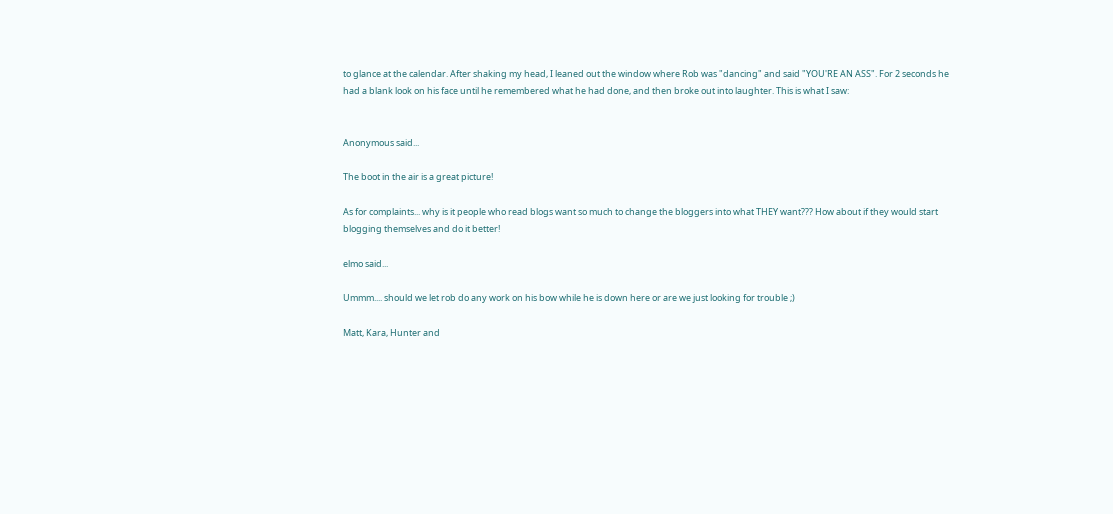to glance at the calendar. After shaking my head, I leaned out the window where Rob was "dancing" and said "YOU'RE AN ASS". For 2 seconds he had a blank look on his face until he remembered what he had done, and then broke out into laughter. This is what I saw:


Anonymous said...

The boot in the air is a great picture!

As for complaints... why is it people who read blogs want so much to change the bloggers into what THEY want??? How about if they would start blogging themselves and do it better!

elmo said...

Ummm.... should we let rob do any work on his bow while he is down here or are we just looking for trouble ;)

Matt, Kara, Hunter and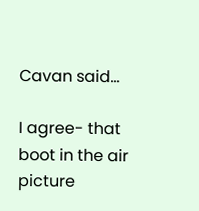Cavan said...

I agree- that boot in the air picture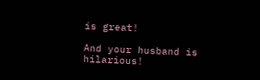is great!

And your husband is hilarious!